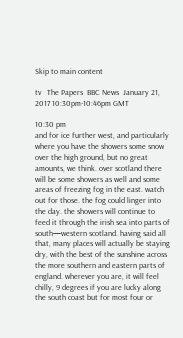Skip to main content

tv   The Papers  BBC News  January 21, 2017 10:30pm-10:46pm GMT

10:30 pm
and for ice further west, and particularly where you have the showers some snow over the high ground, but no great amounts, we think. over scotland there will be some showers as well and some areas of freezing fog in the east. watch out for those. the fog could linger into the day. the showers will continue to feed it through the irish sea into parts of south—western scotland. having said all that, many places will actually be staying dry, with the best of the sunshine across the more southern and eastern parts of england. wherever you are, it will feel chilly, 9 degrees if you are lucky along the south coast but for most four or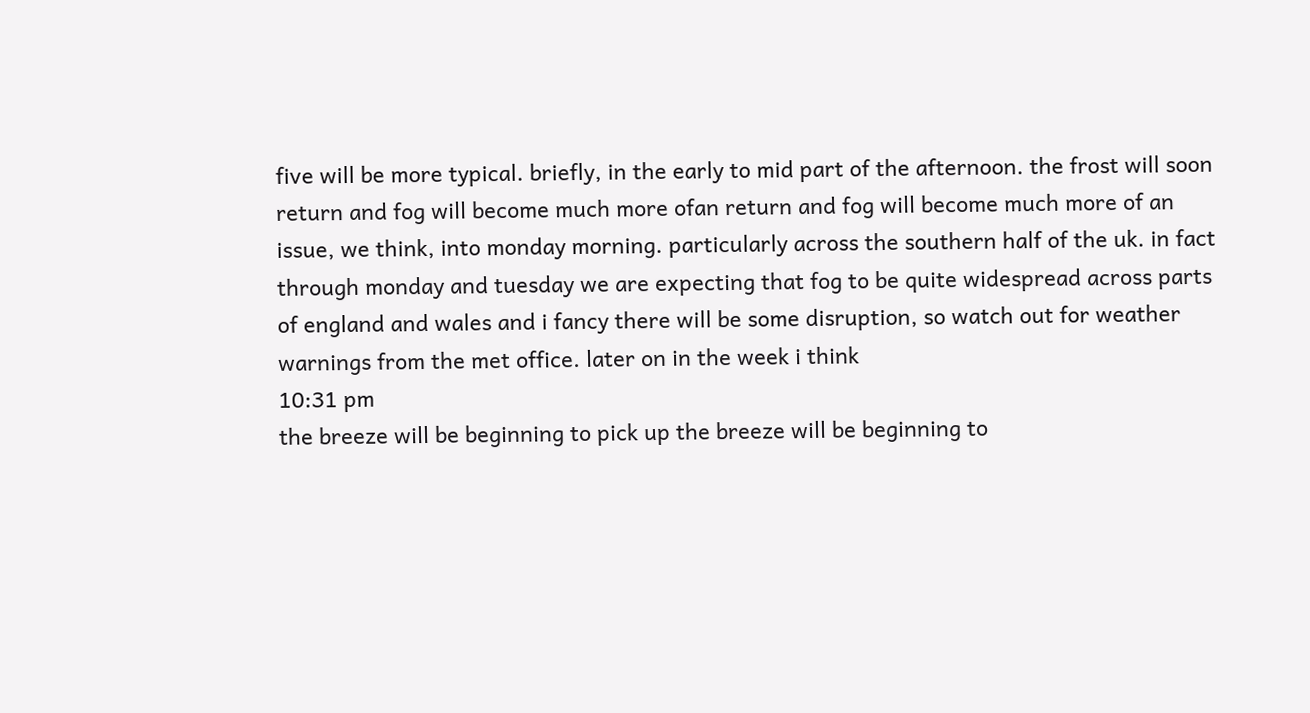five will be more typical. briefly, in the early to mid part of the afternoon. the frost will soon return and fog will become much more ofan return and fog will become much more of an issue, we think, into monday morning. particularly across the southern half of the uk. in fact through monday and tuesday we are expecting that fog to be quite widespread across parts of england and wales and i fancy there will be some disruption, so watch out for weather warnings from the met office. later on in the week i think
10:31 pm
the breeze will be beginning to pick up the breeze will be beginning to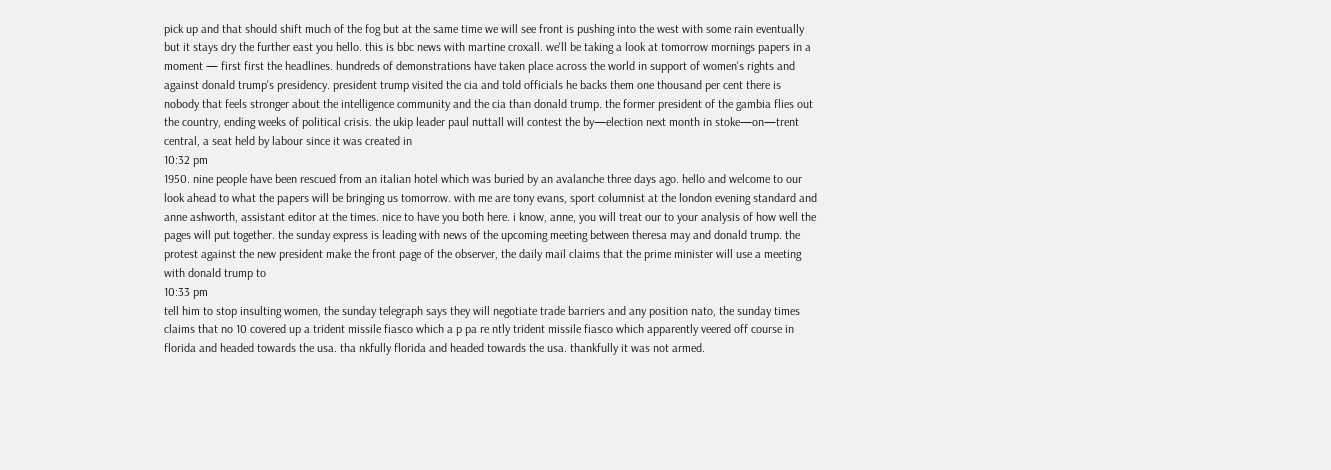pick up and that should shift much of the fog but at the same time we will see front is pushing into the west with some rain eventually but it stays dry the further east you hello. this is bbc news with martine croxall. we'll be taking a look at tomorrow mornings papers in a moment — first first the headlines. hundreds of demonstrations have taken place across the world in support of women's rights and against donald trump's presidency. president trump visited the cia and told officials he backs them one thousand per cent there is nobody that feels stronger about the intelligence community and the cia than donald trump. the former president of the gambia flies out the country, ending weeks of political crisis. the ukip leader paul nuttall will contest the by—election next month in stoke—on—trent central, a seat held by labour since it was created in
10:32 pm
1950. nine people have been rescued from an italian hotel which was buried by an avalanche three days ago. hello and welcome to our look ahead to what the papers will be bringing us tomorrow. with me are tony evans, sport columnist at the london evening standard and anne ashworth, assistant editor at the times. nice to have you both here. i know, anne, you will treat our to your analysis of how well the pages will put together. the sunday express is leading with news of the upcoming meeting between theresa may and donald trump. the protest against the new president make the front page of the observer, the daily mail claims that the prime minister will use a meeting with donald trump to
10:33 pm
tell him to stop insulting women, the sunday telegraph says they will negotiate trade barriers and any position nato, the sunday times claims that no 10 covered up a trident missile fiasco which a p pa re ntly trident missile fiasco which apparently veered off course in florida and headed towards the usa. tha nkfully florida and headed towards the usa. thankfully it was not armed.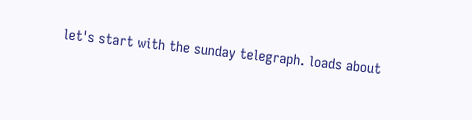let's start with the sunday telegraph. loads about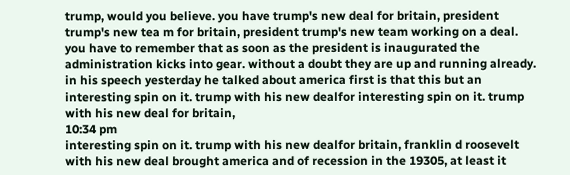trump, would you believe. you have trump's new deal for britain, president trump's new tea m for britain, president trump's new team working on a deal. you have to remember that as soon as the president is inaugurated the administration kicks into gear. without a doubt they are up and running already. in his speech yesterday he talked about america first is that this but an interesting spin on it. trump with his new dealfor interesting spin on it. trump with his new deal for britain,
10:34 pm
interesting spin on it. trump with his new dealfor britain, franklin d roosevelt with his new deal brought america and of recession in the 19305, at least it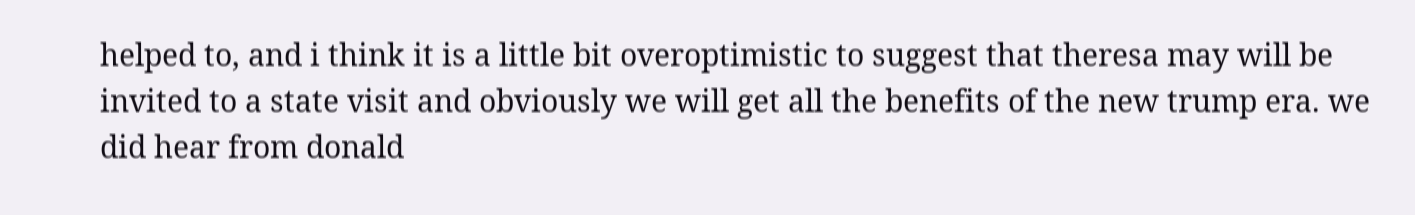helped to, and i think it is a little bit overoptimistic to suggest that theresa may will be invited to a state visit and obviously we will get all the benefits of the new trump era. we did hear from donald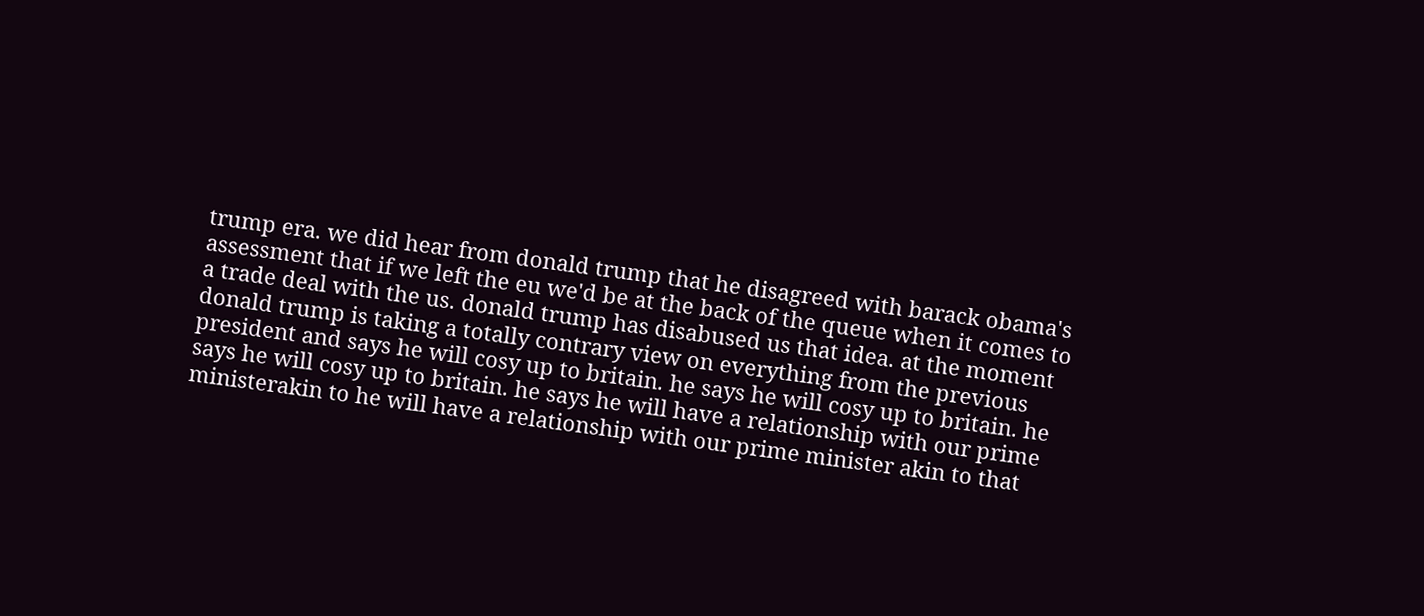trump era. we did hear from donald trump that he disagreed with barack obama's assessment that if we left the eu we'd be at the back of the queue when it comes to a trade deal with the us. donald trump has disabused us that idea. at the moment donald trump is taking a totally contrary view on everything from the previous president and says he will cosy up to britain. he says he will cosy up to britain. he says he will cosy up to britain. he says he will have a relationship with our prime ministerakin to he will have a relationship with our prime minister akin to that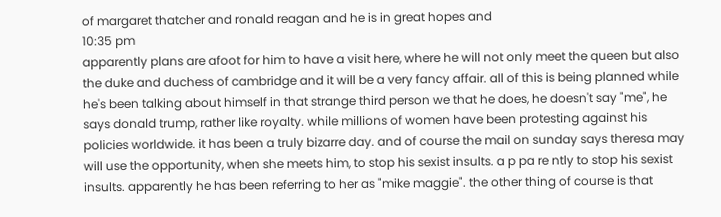of margaret thatcher and ronald reagan and he is in great hopes and
10:35 pm
apparently plans are afoot for him to have a visit here, where he will not only meet the queen but also the duke and duchess of cambridge and it will be a very fancy affair. all of this is being planned while he's been talking about himself in that strange third person we that he does, he doesn't say "me", he says donald trump, rather like royalty. while millions of women have been protesting against his policies worldwide. it has been a truly bizarre day. and of course the mail on sunday says theresa may will use the opportunity, when she meets him, to stop his sexist insults. a p pa re ntly to stop his sexist insults. apparently he has been referring to her as "mike maggie". the other thing of course is that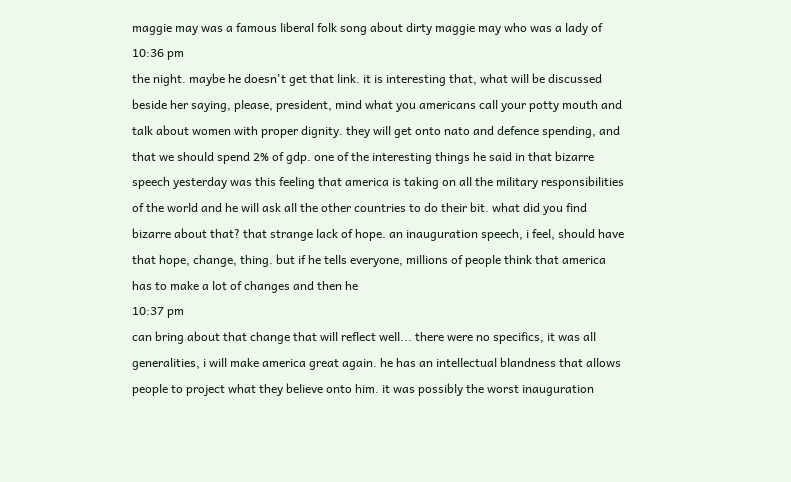maggie may was a famous liberal folk song about dirty maggie may who was a lady of
10:36 pm
the night. maybe he doesn't get that link. it is interesting that, what will be discussed beside her saying, please, president, mind what you americans call your potty mouth and talk about women with proper dignity. they will get onto nato and defence spending, and that we should spend 2% of gdp. one of the interesting things he said in that bizarre speech yesterday was this feeling that america is taking on all the military responsibilities of the world and he will ask all the other countries to do their bit. what did you find bizarre about that? that strange lack of hope. an inauguration speech, i feel, should have that hope, change, thing. but if he tells everyone, millions of people think that america has to make a lot of changes and then he
10:37 pm
can bring about that change that will reflect well... there were no specifics, it was all generalities, i will make america great again. he has an intellectual blandness that allows people to project what they believe onto him. it was possibly the worst inauguration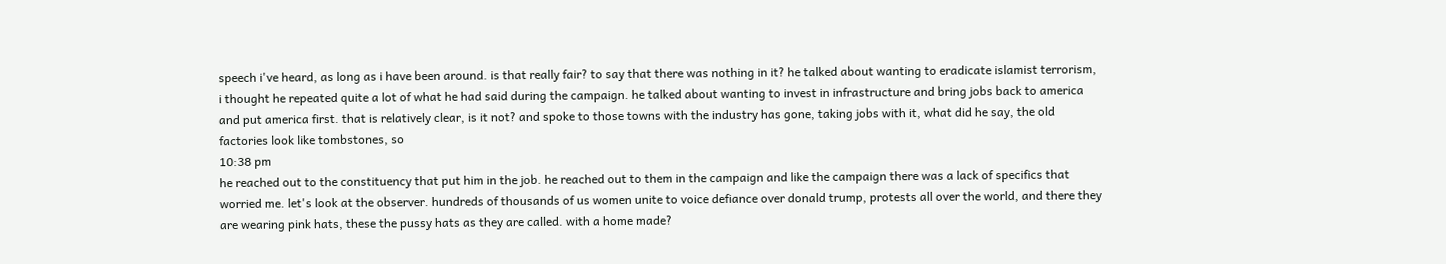speech i've heard, as long as i have been around. is that really fair? to say that there was nothing in it? he talked about wanting to eradicate islamist terrorism, i thought he repeated quite a lot of what he had said during the campaign. he talked about wanting to invest in infrastructure and bring jobs back to america and put america first. that is relatively clear, is it not? and spoke to those towns with the industry has gone, taking jobs with it, what did he say, the old factories look like tombstones, so
10:38 pm
he reached out to the constituency that put him in the job. he reached out to them in the campaign and like the campaign there was a lack of specifics that worried me. let's look at the observer. hundreds of thousands of us women unite to voice defiance over donald trump, protests all over the world, and there they are wearing pink hats, these the pussy hats as they are called. with a home made?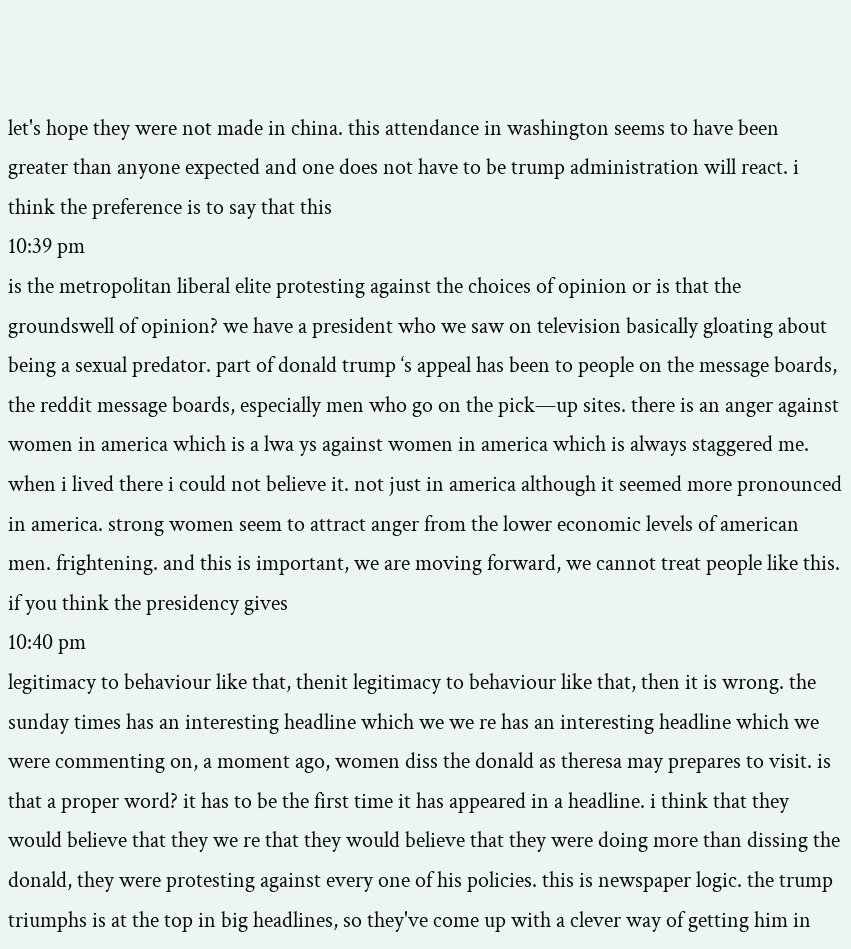let's hope they were not made in china. this attendance in washington seems to have been greater than anyone expected and one does not have to be trump administration will react. i think the preference is to say that this
10:39 pm
is the metropolitan liberal elite protesting against the choices of opinion or is that the groundswell of opinion? we have a president who we saw on television basically gloating about being a sexual predator. part of donald trump ‘s appeal has been to people on the message boards, the reddit message boards, especially men who go on the pick—up sites. there is an anger against women in america which is a lwa ys against women in america which is always staggered me. when i lived there i could not believe it. not just in america although it seemed more pronounced in america. strong women seem to attract anger from the lower economic levels of american men. frightening. and this is important, we are moving forward, we cannot treat people like this. if you think the presidency gives
10:40 pm
legitimacy to behaviour like that, thenit legitimacy to behaviour like that, then it is wrong. the sunday times has an interesting headline which we we re has an interesting headline which we were commenting on, a moment ago, women diss the donald as theresa may prepares to visit. is that a proper word? it has to be the first time it has appeared in a headline. i think that they would believe that they we re that they would believe that they were doing more than dissing the donald, they were protesting against every one of his policies. this is newspaper logic. the trump triumphs is at the top in big headlines, so they've come up with a clever way of getting him in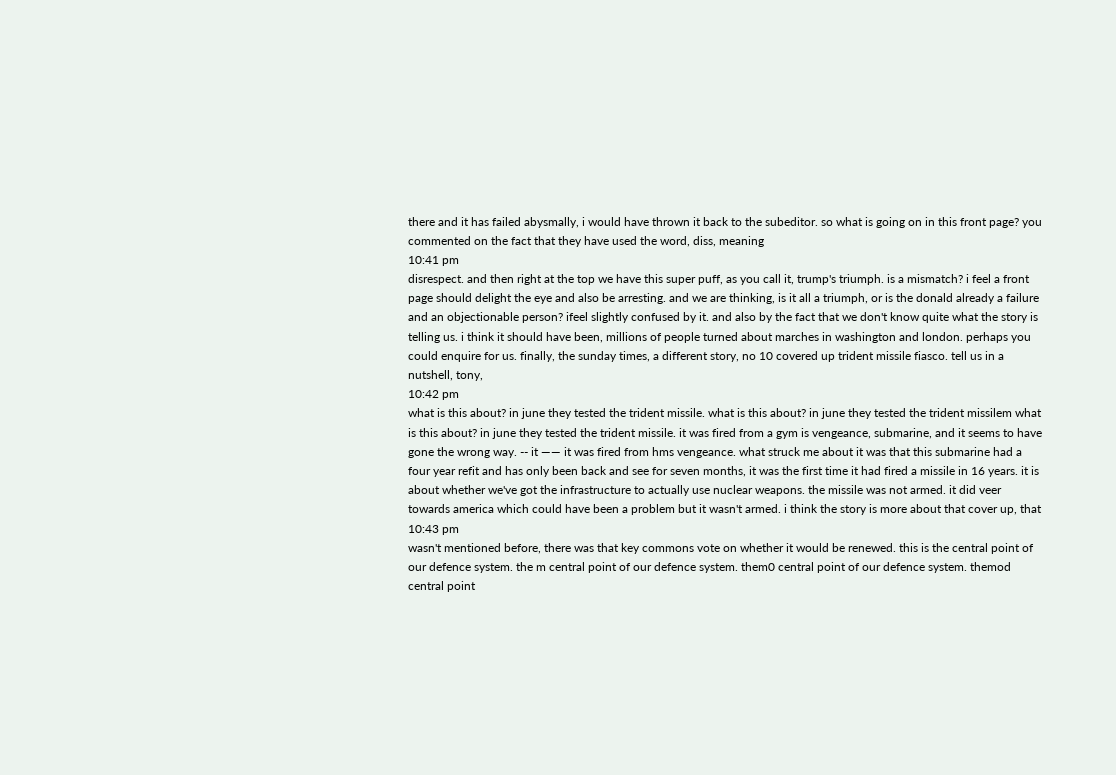there and it has failed abysmally, i would have thrown it back to the subeditor. so what is going on in this front page? you commented on the fact that they have used the word, diss, meaning
10:41 pm
disrespect. and then right at the top we have this super puff, as you call it, trump's triumph. is a mismatch? i feel a front page should delight the eye and also be arresting. and we are thinking, is it all a triumph, or is the donald already a failure and an objectionable person? ifeel slightly confused by it. and also by the fact that we don't know quite what the story is telling us. i think it should have been, millions of people turned about marches in washington and london. perhaps you could enquire for us. finally, the sunday times, a different story, no 10 covered up trident missile fiasco. tell us in a nutshell, tony,
10:42 pm
what is this about? in june they tested the trident missile. what is this about? in june they tested the trident missilem what is this about? in june they tested the trident missile. it was fired from a gym is vengeance, submarine, and it seems to have gone the wrong way. -- it —— it was fired from hms vengeance. what struck me about it was that this submarine had a four year refit and has only been back and see for seven months, it was the first time it had fired a missile in 16 years. it is about whether we've got the infrastructure to actually use nuclear weapons. the missile was not armed. it did veer towards america which could have been a problem but it wasn't armed. i think the story is more about that cover up, that
10:43 pm
wasn't mentioned before, there was that key commons vote on whether it would be renewed. this is the central point of our defence system. the m central point of our defence system. them0 central point of our defence system. themod central point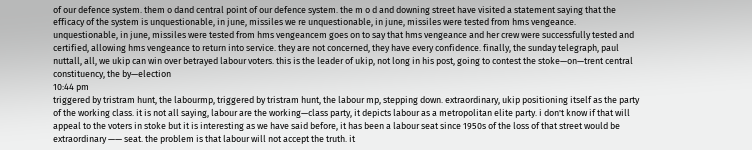of our defence system. them o dand central point of our defence system. the m o d and downing street have visited a statement saying that the efficacy of the system is unquestionable, in june, missiles we re unquestionable, in june, missiles were tested from hms vengeance. unquestionable, in june, missiles were tested from hms vengeancem goes on to say that hms vengeance and her crew were successfully tested and certified, allowing hms vengeance to return into service. they are not concerned, they have every confidence. finally, the sunday telegraph, paul nuttall, all, we ukip can win over betrayed labour voters. this is the leader of ukip, not long in his post, going to contest the stoke—on—trent central constituency, the by—election
10:44 pm
triggered by tristram hunt, the labourmp, triggered by tristram hunt, the labour mp, stepping down. extraordinary, ukip positioning itself as the party of the working class. it is not all saying, labour are the working—class party, it depicts labour as a metropolitan elite party. i don't know if that will appeal to the voters in stoke but it is interesting as we have said before, it has been a labour seat since 1950s of the loss of that street would be extraordinary —— seat. the problem is that labour will not accept the truth. it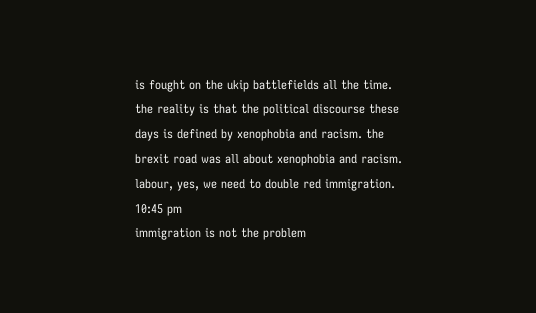is fought on the ukip battlefields all the time. the reality is that the political discourse these days is defined by xenophobia and racism. the brexit road was all about xenophobia and racism. labour, yes, we need to double red immigration.
10:45 pm
immigration is not the problem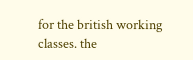for the british working classes. the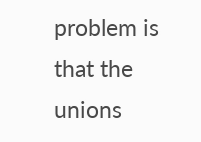problem is that the unions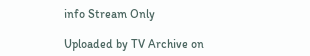info Stream Only

Uploaded by TV Archive on